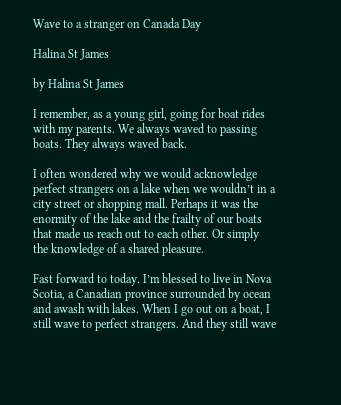Wave to a stranger on Canada Day

Halina St James

by Halina St James

I remember, as a young girl, going for boat rides with my parents. We always waved to passing boats. They always waved back.

I often wondered why we would acknowledge perfect strangers on a lake when we wouldn’t in a city street or shopping mall. Perhaps it was the enormity of the lake and the frailty of our boats that made us reach out to each other. Or simply the knowledge of a shared pleasure.

Fast forward to today. I’m blessed to live in Nova Scotia, a Canadian province surrounded by ocean and awash with lakes. When I go out on a boat, I still wave to perfect strangers. And they still wave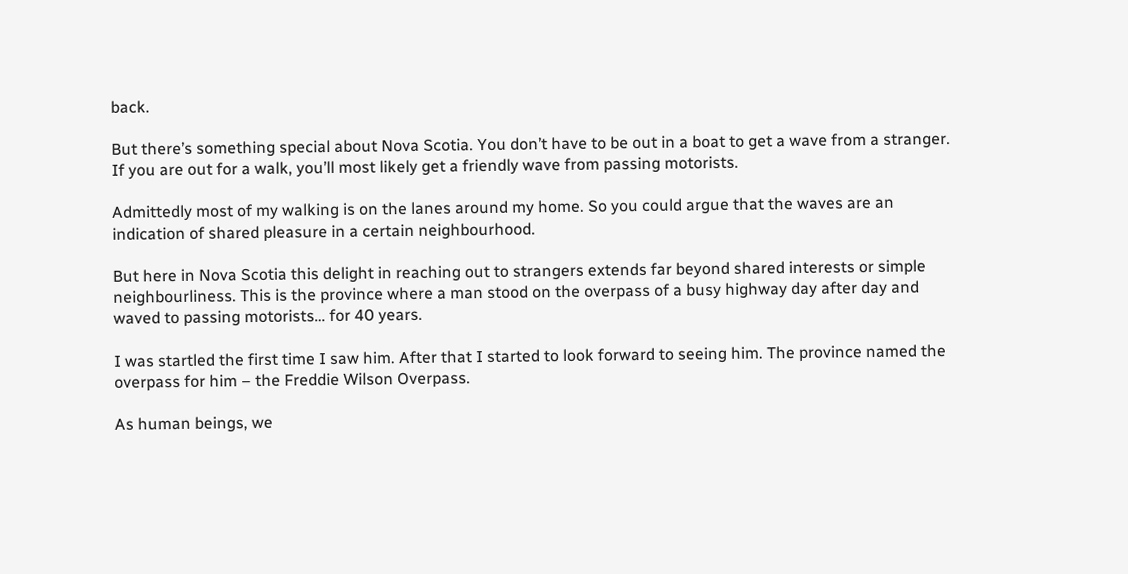back.

But there’s something special about Nova Scotia. You don’t have to be out in a boat to get a wave from a stranger. If you are out for a walk, you’ll most likely get a friendly wave from passing motorists.

Admittedly most of my walking is on the lanes around my home. So you could argue that the waves are an indication of shared pleasure in a certain neighbourhood.

But here in Nova Scotia this delight in reaching out to strangers extends far beyond shared interests or simple neighbourliness. This is the province where a man stood on the overpass of a busy highway day after day and waved to passing motorists… for 40 years.

I was startled the first time I saw him. After that I started to look forward to seeing him. The province named the overpass for him – the Freddie Wilson Overpass.

As human beings, we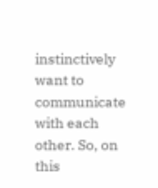instinctively want to communicate with each other. So, on this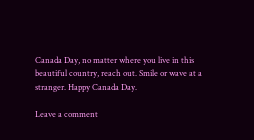Canada Day, no matter where you live in this beautiful country, reach out. Smile or wave at a stranger. Happy Canada Day.

Leave a comment